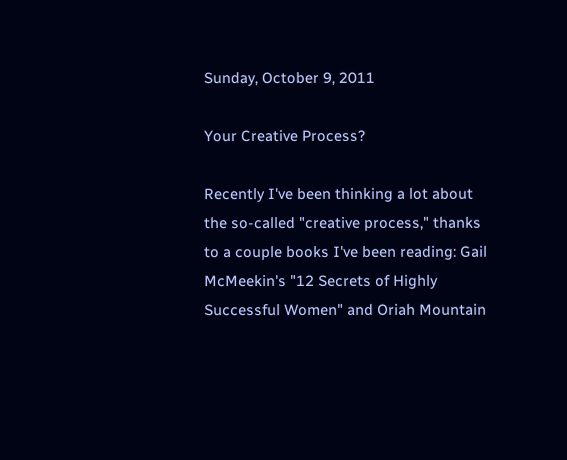Sunday, October 9, 2011

Your Creative Process?

Recently I've been thinking a lot about the so-called "creative process," thanks to a couple books I've been reading: Gail McMeekin's "12 Secrets of Highly Successful Women" and Oriah Mountain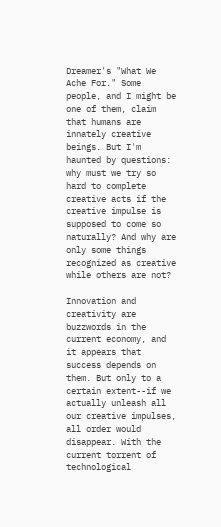Dreamer's "What We Ache For." Some people, and I might be one of them, claim that humans are innately creative beings. But I'm haunted by questions: why must we try so hard to complete creative acts if the creative impulse is supposed to come so naturally? And why are only some things recognized as creative while others are not?

Innovation and creativity are buzzwords in the current economy, and it appears that success depends on them. But only to a certain extent--if we actually unleash all our creative impulses, all order would disappear. With the current torrent of technological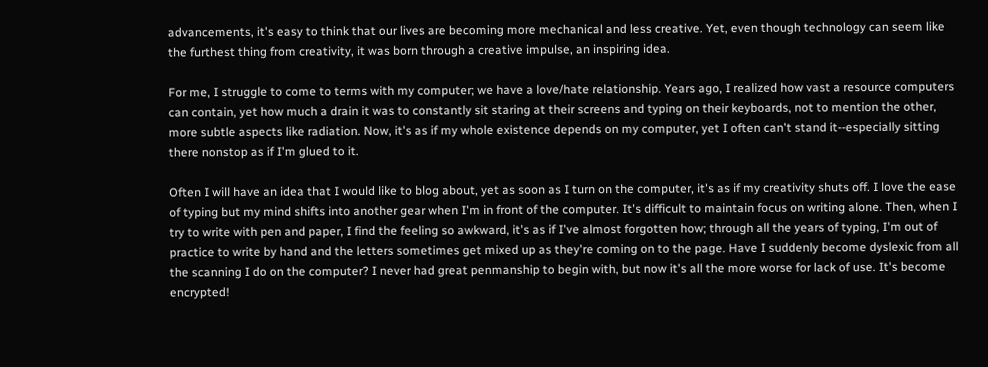advancements, it's easy to think that our lives are becoming more mechanical and less creative. Yet, even though technology can seem like the furthest thing from creativity, it was born through a creative impulse, an inspiring idea.

For me, I struggle to come to terms with my computer; we have a love/hate relationship. Years ago, I realized how vast a resource computers can contain, yet how much a drain it was to constantly sit staring at their screens and typing on their keyboards, not to mention the other, more subtle aspects like radiation. Now, it's as if my whole existence depends on my computer, yet I often can't stand it--especially sitting there nonstop as if I'm glued to it.

Often I will have an idea that I would like to blog about, yet as soon as I turn on the computer, it's as if my creativity shuts off. I love the ease of typing but my mind shifts into another gear when I'm in front of the computer. It's difficult to maintain focus on writing alone. Then, when I try to write with pen and paper, I find the feeling so awkward, it's as if I've almost forgotten how; through all the years of typing, I'm out of practice to write by hand and the letters sometimes get mixed up as they're coming on to the page. Have I suddenly become dyslexic from all the scanning I do on the computer? I never had great penmanship to begin with, but now it's all the more worse for lack of use. It's become encrypted!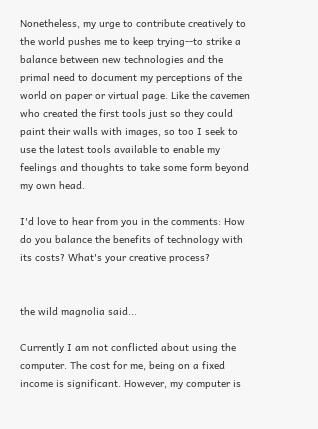Nonetheless, my urge to contribute creatively to the world pushes me to keep trying--to strike a balance between new technologies and the primal need to document my perceptions of the world on paper or virtual page. Like the cavemen who created the first tools just so they could paint their walls with images, so too I seek to use the latest tools available to enable my feelings and thoughts to take some form beyond my own head.

I'd love to hear from you in the comments: How do you balance the benefits of technology with its costs? What's your creative process?


the wild magnolia said...

Currently I am not conflicted about using the computer. The cost for me, being on a fixed income is significant. However, my computer is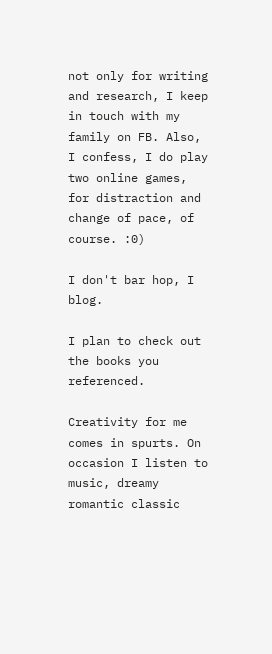not only for writing and research, I keep in touch with my family on FB. Also, I confess, I do play two online games, for distraction and change of pace, of course. :0)

I don't bar hop, I blog.

I plan to check out the books you referenced.

Creativity for me comes in spurts. On occasion I listen to music, dreamy romantic classic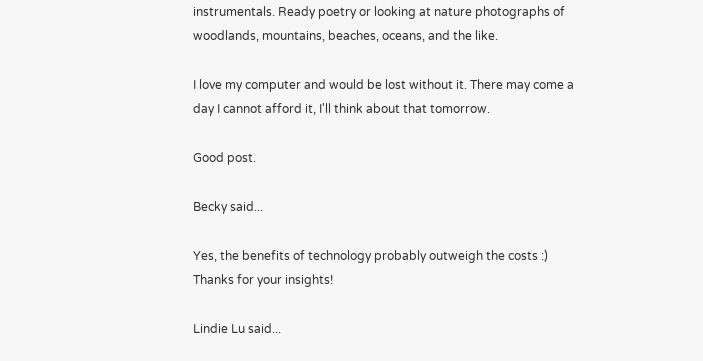instrumentals. Ready poetry or looking at nature photographs of woodlands, mountains, beaches, oceans, and the like.

I love my computer and would be lost without it. There may come a day I cannot afford it, I'll think about that tomorrow.

Good post.

Becky said...

Yes, the benefits of technology probably outweigh the costs :) Thanks for your insights!

Lindie Lu said...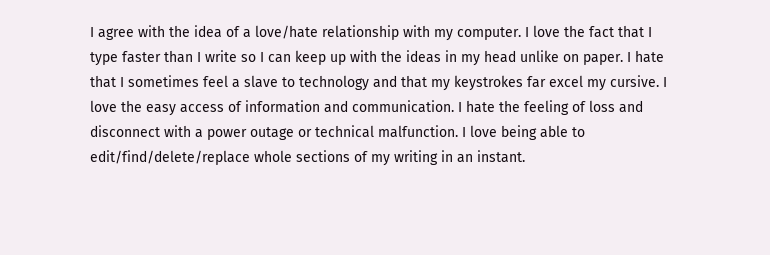I agree with the idea of a love/hate relationship with my computer. I love the fact that I type faster than I write so I can keep up with the ideas in my head unlike on paper. I hate that I sometimes feel a slave to technology and that my keystrokes far excel my cursive. I love the easy access of information and communication. I hate the feeling of loss and disconnect with a power outage or technical malfunction. I love being able to edit/find/delete/replace whole sections of my writing in an instant.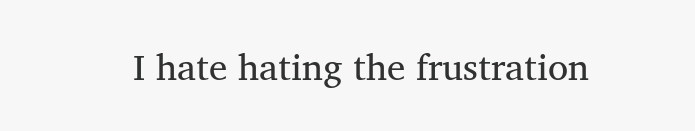I hate hating the frustration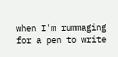when I'm rummaging for a pen to write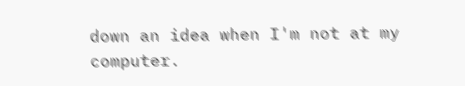down an idea when I'm not at my computer.